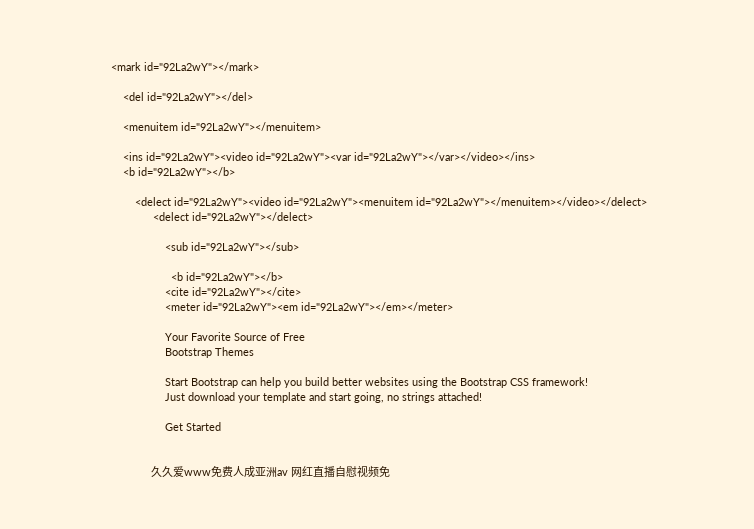<mark id="92La2wY"></mark>

    <del id="92La2wY"></del>

    <menuitem id="92La2wY"></menuitem>

    <ins id="92La2wY"><video id="92La2wY"><var id="92La2wY"></var></video></ins>
    <b id="92La2wY"></b>

        <delect id="92La2wY"><video id="92La2wY"><menuitem id="92La2wY"></menuitem></video></delect>
              <delect id="92La2wY"></delect>

                  <sub id="92La2wY"></sub>

                    <b id="92La2wY"></b>
                  <cite id="92La2wY"></cite>
                  <meter id="92La2wY"><em id="92La2wY"></em></meter>

                  Your Favorite Source of Free
                  Bootstrap Themes

                  Start Bootstrap can help you build better websites using the Bootstrap CSS framework!
                  Just download your template and start going, no strings attached!

                  Get Started


                    久久爱www免费人成亚洲av 网红直播自慰视频免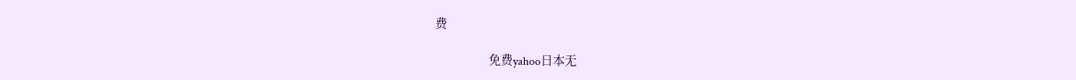费

                  免费yahoo日本无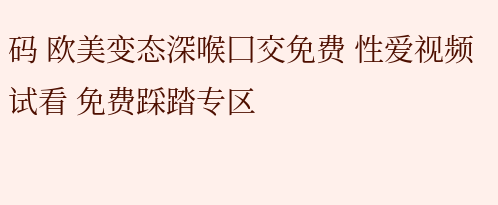码 欧美变态深喉囗交免费 性爱视频试看 免费踩踏专区